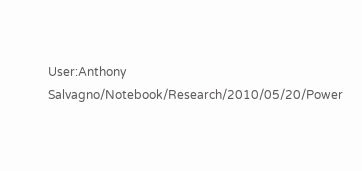User:Anthony Salvagno/Notebook/Research/2010/05/20/Power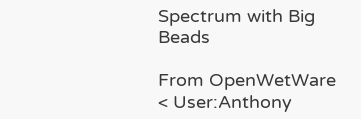Spectrum with Big Beads

From OpenWetWare
< User:Anthony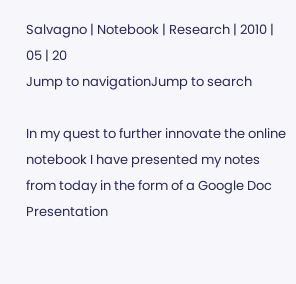Salvagno | Notebook | Research | 2010 | 05 | 20
Jump to navigationJump to search

In my quest to further innovate the online notebook I have presented my notes from today in the form of a Google Doc Presentation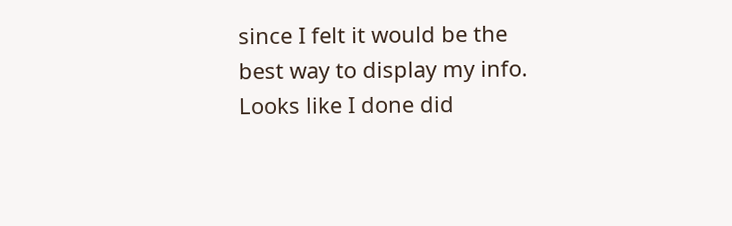since I felt it would be the best way to display my info. Looks like I done did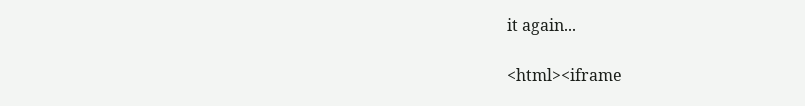it again...

<html><iframe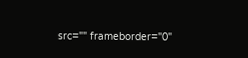src="" frameborder="0"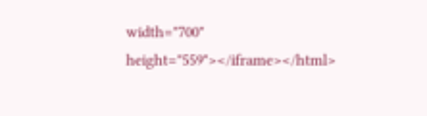width="700" height="559"></iframe></html>